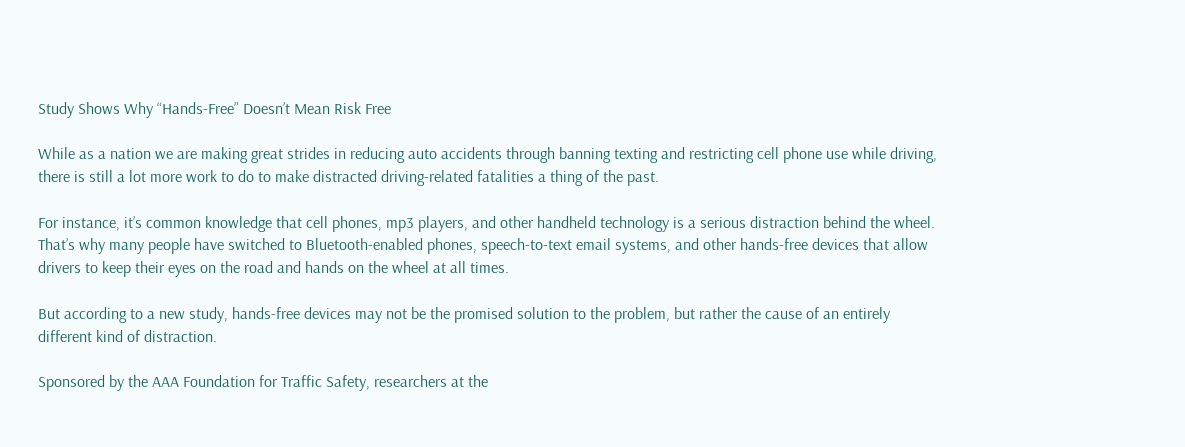Study Shows Why “Hands-Free” Doesn’t Mean Risk Free

While as a nation we are making great strides in reducing auto accidents through banning texting and restricting cell phone use while driving, there is still a lot more work to do to make distracted driving-related fatalities a thing of the past.

For instance, it’s common knowledge that cell phones, mp3 players, and other handheld technology is a serious distraction behind the wheel. That’s why many people have switched to Bluetooth-enabled phones, speech-to-text email systems, and other hands-free devices that allow drivers to keep their eyes on the road and hands on the wheel at all times.

But according to a new study, hands-free devices may not be the promised solution to the problem, but rather the cause of an entirely different kind of distraction.

Sponsored by the AAA Foundation for Traffic Safety, researchers at the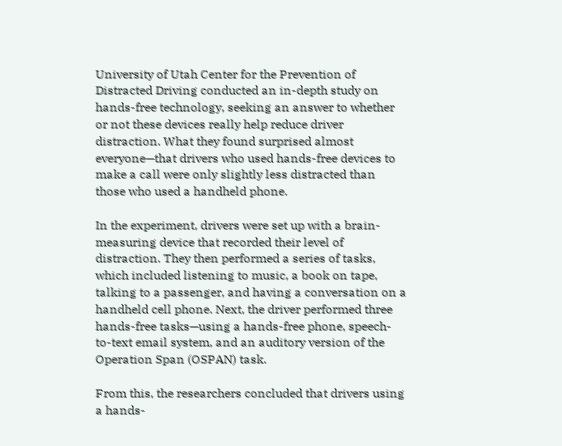University of Utah Center for the Prevention of Distracted Driving conducted an in-depth study on hands-free technology, seeking an answer to whether or not these devices really help reduce driver distraction. What they found surprised almost everyone—that drivers who used hands-free devices to make a call were only slightly less distracted than those who used a handheld phone.

In the experiment, drivers were set up with a brain-measuring device that recorded their level of distraction. They then performed a series of tasks, which included listening to music, a book on tape, talking to a passenger, and having a conversation on a handheld cell phone. Next, the driver performed three hands-free tasks—using a hands-free phone, speech-to-text email system, and an auditory version of the Operation Span (OSPAN) task.

From this, the researchers concluded that drivers using a hands-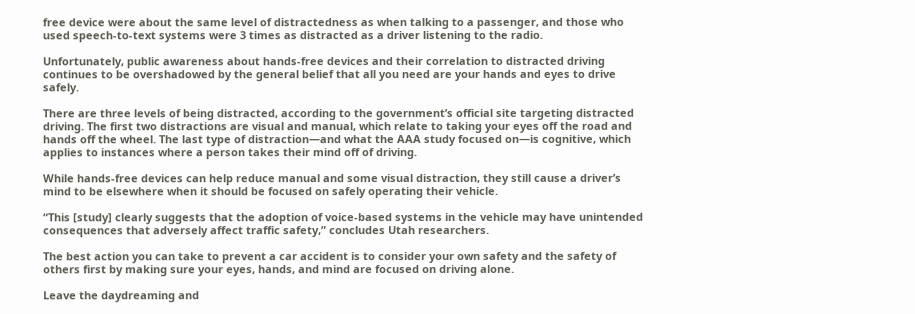free device were about the same level of distractedness as when talking to a passenger, and those who used speech-to-text systems were 3 times as distracted as a driver listening to the radio.

Unfortunately, public awareness about hands-free devices and their correlation to distracted driving continues to be overshadowed by the general belief that all you need are your hands and eyes to drive safely.

There are three levels of being distracted, according to the government’s official site targeting distracted driving. The first two distractions are visual and manual, which relate to taking your eyes off the road and hands off the wheel. The last type of distraction—and what the AAA study focused on—is cognitive, which applies to instances where a person takes their mind off of driving.

While hands-free devices can help reduce manual and some visual distraction, they still cause a driver’s mind to be elsewhere when it should be focused on safely operating their vehicle.

“This [study] clearly suggests that the adoption of voice-based systems in the vehicle may have unintended consequences that adversely affect traffic safety,” concludes Utah researchers.

The best action you can take to prevent a car accident is to consider your own safety and the safety of others first by making sure your eyes, hands, and mind are focused on driving alone.

Leave the daydreaming and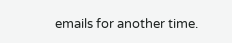emails for another time.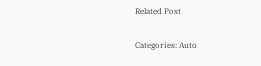Related Post

Categories: Auto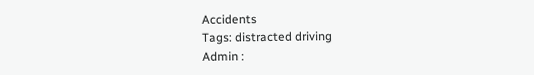Accidents
Tags: distracted driving
Admin :